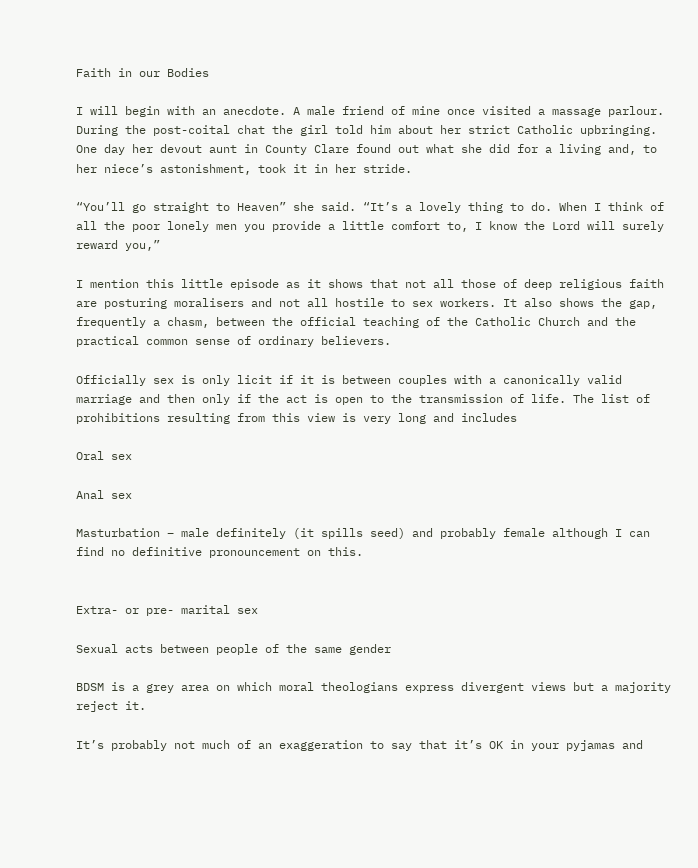Faith in our Bodies

I will begin with an anecdote. A male friend of mine once visited a massage parlour. During the post-coital chat the girl told him about her strict Catholic upbringing. One day her devout aunt in County Clare found out what she did for a living and, to her niece’s astonishment, took it in her stride.

“You’ll go straight to Heaven” she said. “It’s a lovely thing to do. When I think of all the poor lonely men you provide a little comfort to, I know the Lord will surely reward you,”

I mention this little episode as it shows that not all those of deep religious faith are posturing moralisers and not all hostile to sex workers. It also shows the gap, frequently a chasm, between the official teaching of the Catholic Church and the practical common sense of ordinary believers.

Officially sex is only licit if it is between couples with a canonically valid marriage and then only if the act is open to the transmission of life. The list of prohibitions resulting from this view is very long and includes

Oral sex

Anal sex

Masturbation – male definitely (it spills seed) and probably female although I can find no definitive pronouncement on this.


Extra- or pre- marital sex

Sexual acts between people of the same gender

BDSM is a grey area on which moral theologians express divergent views but a majority reject it.

It’s probably not much of an exaggeration to say that it’s OK in your pyjamas and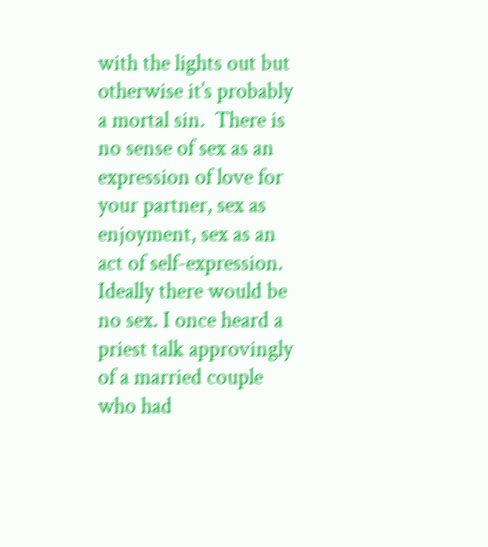with the lights out but otherwise it’s probably a mortal sin.  There is no sense of sex as an expression of love for your partner, sex as enjoyment, sex as an act of self-expression. Ideally there would be no sex. I once heard a priest talk approvingly of a married couple who had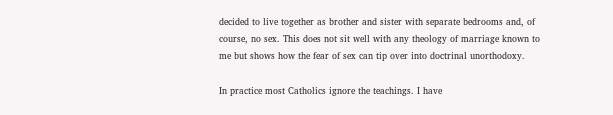decided to live together as brother and sister with separate bedrooms and, of course, no sex. This does not sit well with any theology of marriage known to me but shows how the fear of sex can tip over into doctrinal unorthodoxy.

In practice most Catholics ignore the teachings. I have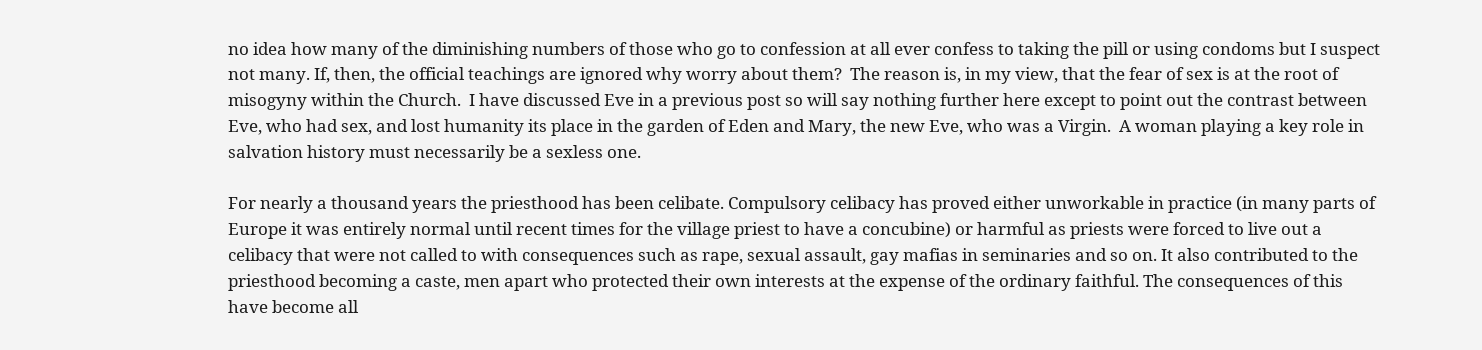no idea how many of the diminishing numbers of those who go to confession at all ever confess to taking the pill or using condoms but I suspect not many. If, then, the official teachings are ignored why worry about them?  The reason is, in my view, that the fear of sex is at the root of misogyny within the Church.  I have discussed Eve in a previous post so will say nothing further here except to point out the contrast between Eve, who had sex, and lost humanity its place in the garden of Eden and Mary, the new Eve, who was a Virgin.  A woman playing a key role in salvation history must necessarily be a sexless one.

For nearly a thousand years the priesthood has been celibate. Compulsory celibacy has proved either unworkable in practice (in many parts of Europe it was entirely normal until recent times for the village priest to have a concubine) or harmful as priests were forced to live out a celibacy that were not called to with consequences such as rape, sexual assault, gay mafias in seminaries and so on. It also contributed to the priesthood becoming a caste, men apart who protected their own interests at the expense of the ordinary faithful. The consequences of this have become all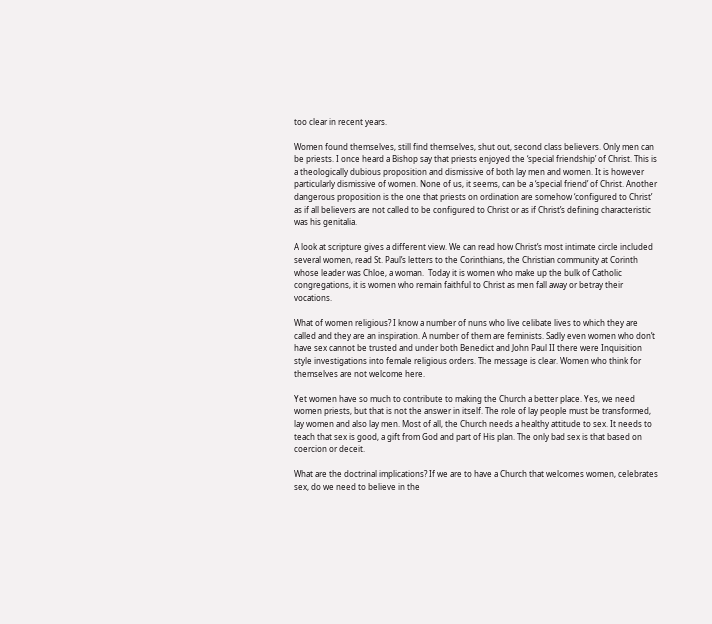too clear in recent years.

Women found themselves, still find themselves, shut out, second class believers. Only men can be priests. I once heard a Bishop say that priests enjoyed the ‘special friendship’ of Christ. This is a theologically dubious proposition and dismissive of both lay men and women. It is however particularly dismissive of women. None of us, it seems, can be a ‘special friend’ of Christ. Another dangerous proposition is the one that priests on ordination are somehow ‘configured to Christ’ as if all believers are not called to be configured to Christ or as if Christ’s defining characteristic was his genitalia.

A look at scripture gives a different view. We can read how Christ’s most intimate circle included several women, read St. Paul’s letters to the Corinthians, the Christian community at Corinth whose leader was Chloe, a woman.  Today it is women who make up the bulk of Catholic congregations, it is women who remain faithful to Christ as men fall away or betray their vocations.

What of women religious? I know a number of nuns who live celibate lives to which they are called and they are an inspiration. A number of them are feminists. Sadly even women who don’t have sex cannot be trusted and under both Benedict and John Paul II there were Inquisition style investigations into female religious orders. The message is clear. Women who think for themselves are not welcome here.

Yet women have so much to contribute to making the Church a better place. Yes, we need women priests, but that is not the answer in itself. The role of lay people must be transformed, lay women and also lay men. Most of all, the Church needs a healthy attitude to sex. It needs to teach that sex is good, a gift from God and part of His plan. The only bad sex is that based on coercion or deceit.

What are the doctrinal implications? If we are to have a Church that welcomes women, celebrates sex, do we need to believe in the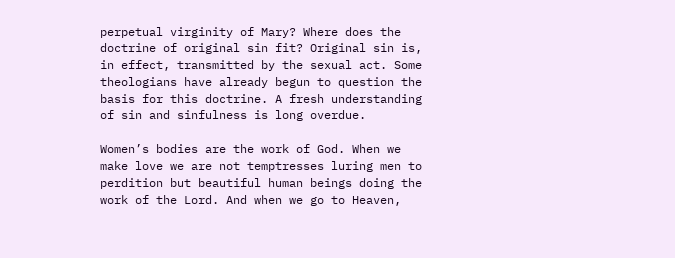perpetual virginity of Mary? Where does the doctrine of original sin fit? Original sin is, in effect, transmitted by the sexual act. Some theologians have already begun to question the basis for this doctrine. A fresh understanding of sin and sinfulness is long overdue.

Women’s bodies are the work of God. When we make love we are not temptresses luring men to perdition but beautiful human beings doing the work of the Lord. And when we go to Heaven,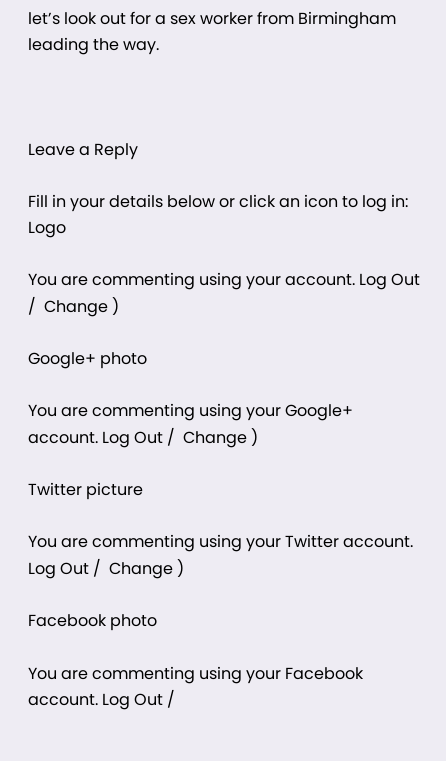let’s look out for a sex worker from Birmingham leading the way.



Leave a Reply

Fill in your details below or click an icon to log in: Logo

You are commenting using your account. Log Out /  Change )

Google+ photo

You are commenting using your Google+ account. Log Out /  Change )

Twitter picture

You are commenting using your Twitter account. Log Out /  Change )

Facebook photo

You are commenting using your Facebook account. Log Out /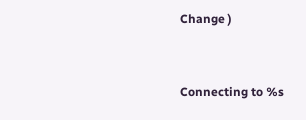Change )


Connecting to %s